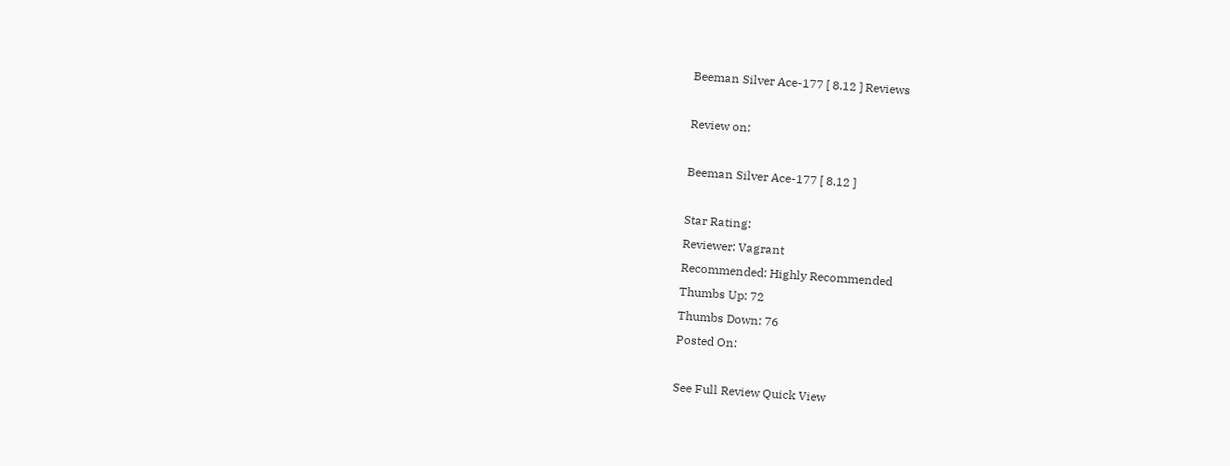Beeman Silver Ace-177 [ 8.12 ] Reviews

Review on:

Beeman Silver Ace-177 [ 8.12 ]

Star Rating:
Reviewer: Vagrant
Recommended: Highly Recommended
Thumbs Up: 72
Thumbs Down: 76
Posted On:

See Full Review Quick View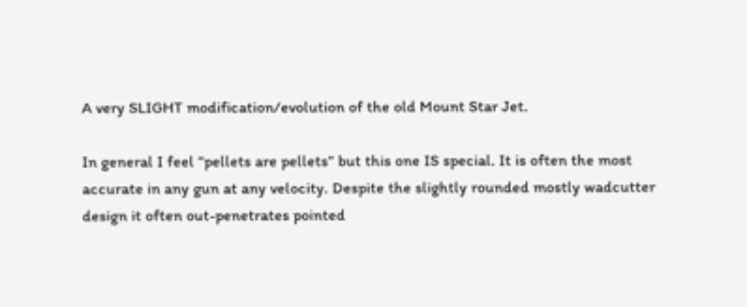A very SLIGHT modification/evolution of the old Mount Star Jet.

In general I feel “pellets are pellets” but this one IS special. It is often the most accurate in any gun at any velocity. Despite the slightly rounded mostly wadcutter design it often out-penetrates pointed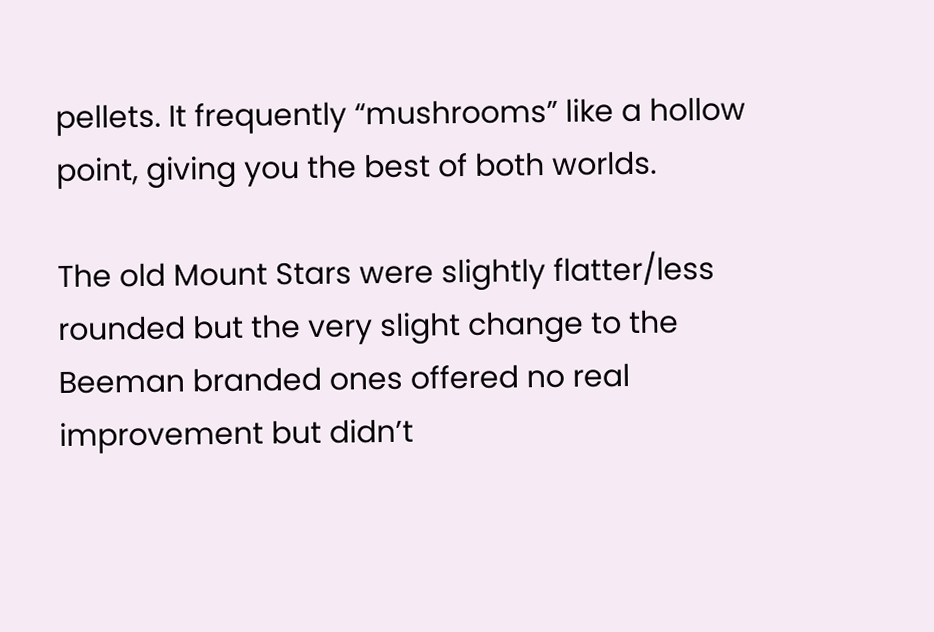pellets. It frequently “mushrooms” like a hollow point, giving you the best of both worlds.

The old Mount Stars were slightly flatter/less rounded but the very slight change to the Beeman branded ones offered no real improvement but didn’t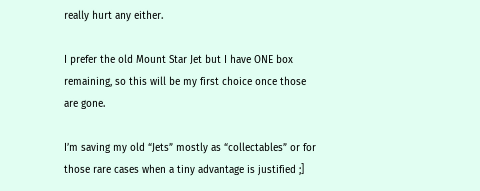really hurt any either.

I prefer the old Mount Star Jet but I have ONE box remaining, so this will be my first choice once those are gone.

I’m saving my old “Jets” mostly as “collectables” or for those rare cases when a tiny advantage is justified ;]